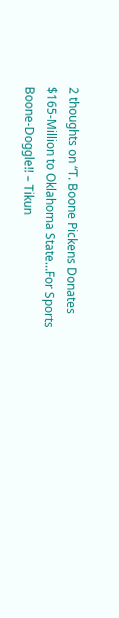2 thoughts on “T. Boone Pickens Donates $165-Million to Oklahoma State…For Sports Boone-Doggle!! – Tikun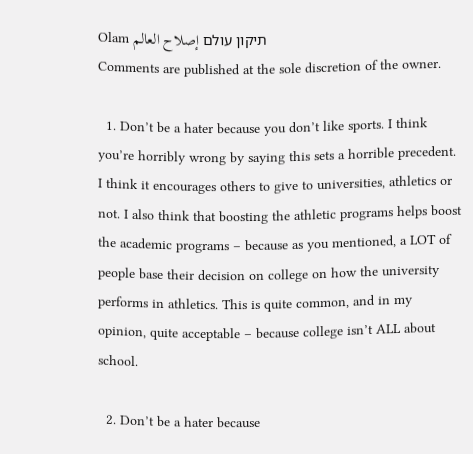Olam תיקון עולם إصلاح العالم
Comments are published at the sole discretion of the owner.

  1. Don’t be a hater because you don’t like sports. I think you’re horribly wrong by saying this sets a horrible precedent. I think it encourages others to give to universities, athletics or not. I also think that boosting the athletic programs helps boost the academic programs – because as you mentioned, a LOT of people base their decision on college on how the university performs in athletics. This is quite common, and in my opinion, quite acceptable – because college isn’t ALL about school.

  2. Don’t be a hater because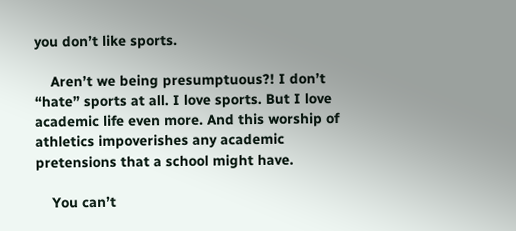you don’t like sports.

    Aren’t we being presumptuous?! I don’t “hate” sports at all. I love sports. But I love academic life even more. And this worship of athletics impoverishes any academic pretensions that a school might have.

    You can’t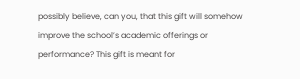possibly believe, can you, that this gift will somehow improve the school’s academic offerings or performance? This gift is meant for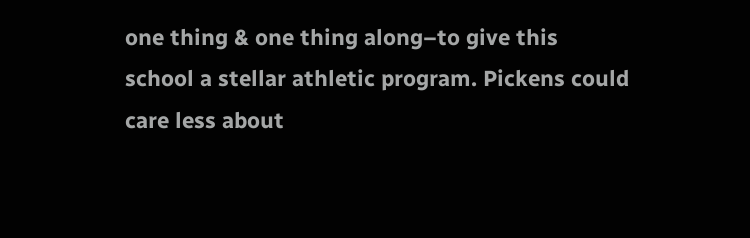one thing & one thing along–to give this school a stellar athletic program. Pickens could care less about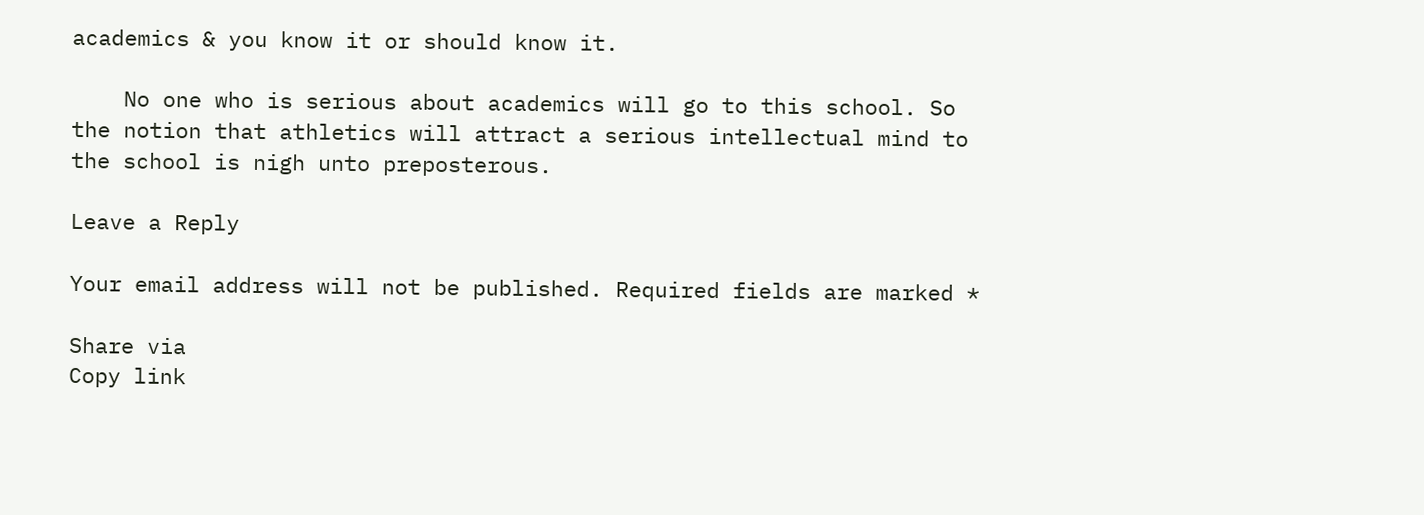academics & you know it or should know it.

    No one who is serious about academics will go to this school. So the notion that athletics will attract a serious intellectual mind to the school is nigh unto preposterous.

Leave a Reply

Your email address will not be published. Required fields are marked *

Share via
Copy link